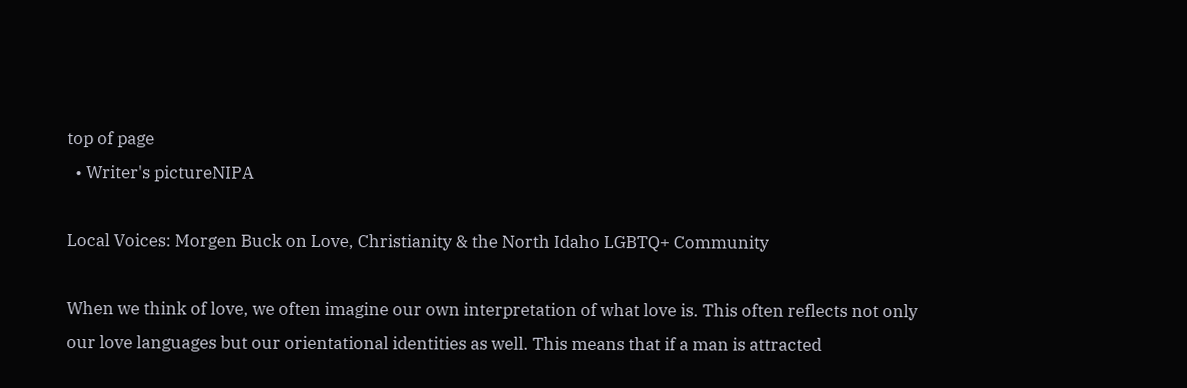top of page
  • Writer's pictureNIPA

Local Voices: Morgen Buck on Love, Christianity & the North Idaho LGBTQ+ Community

When we think of love, we often imagine our own interpretation of what love is. This often reflects not only our love languages but our orientational identities as well. This means that if a man is attracted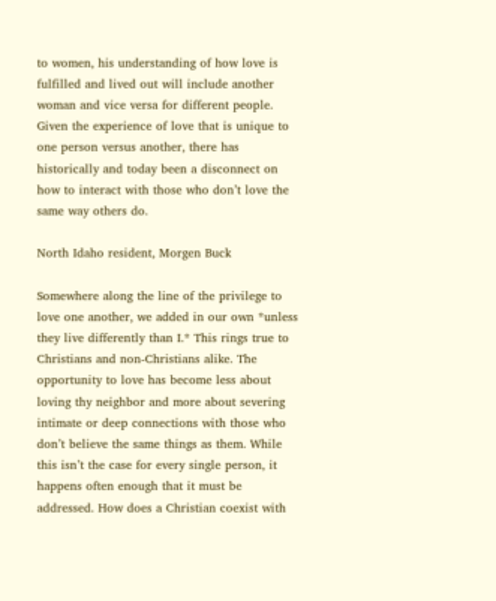to women, his understanding of how love is fulfilled and lived out will include another woman and vice versa for different people. Given the experience of love that is unique to one person versus another, there has historically and today been a disconnect on how to interact with those who don’t love the same way others do.

North Idaho resident, Morgen Buck

Somewhere along the line of the privilege to love one another, we added in our own *unless they live differently than I.* This rings true to Christians and non-Christians alike. The opportunity to love has become less about loving thy neighbor and more about severing intimate or deep connections with those who don’t believe the same things as them. While this isn’t the case for every single person, it happens often enough that it must be addressed. How does a Christian coexist with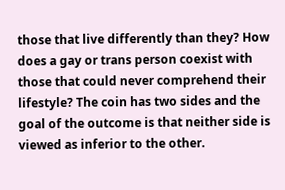those that live differently than they? How does a gay or trans person coexist with those that could never comprehend their lifestyle? The coin has two sides and the goal of the outcome is that neither side is viewed as inferior to the other.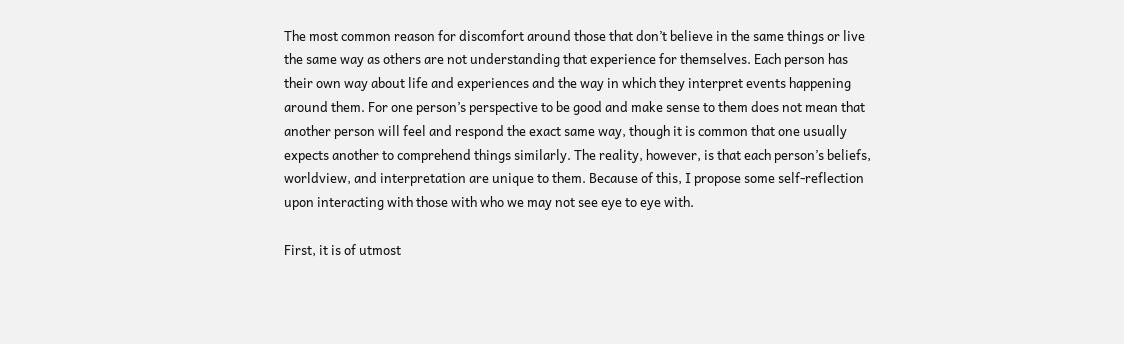The most common reason for discomfort around those that don’t believe in the same things or live the same way as others are not understanding that experience for themselves. Each person has their own way about life and experiences and the way in which they interpret events happening around them. For one person’s perspective to be good and make sense to them does not mean that another person will feel and respond the exact same way, though it is common that one usually expects another to comprehend things similarly. The reality, however, is that each person’s beliefs, worldview, and interpretation are unique to them. Because of this, I propose some self-reflection upon interacting with those with who we may not see eye to eye with.

First, it is of utmost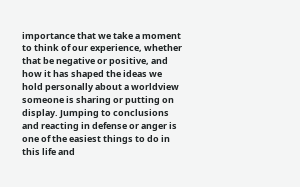importance that we take a moment to think of our experience, whether that be negative or positive, and how it has shaped the ideas we hold personally about a worldview someone is sharing or putting on display. Jumping to conclusions and reacting in defense or anger is one of the easiest things to do in this life and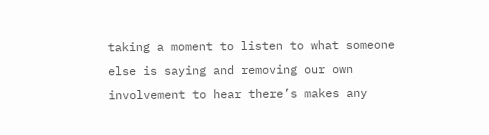taking a moment to listen to what someone else is saying and removing our own involvement to hear there’s makes any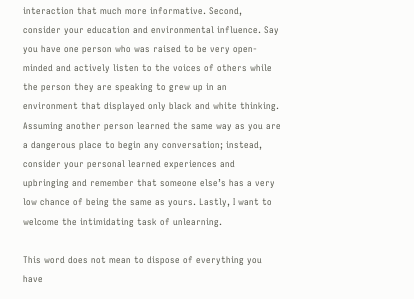interaction that much more informative. Second, consider your education and environmental influence. Say you have one person who was raised to be very open-minded and actively listen to the voices of others while the person they are speaking to grew up in an environment that displayed only black and white thinking. Assuming another person learned the same way as you are a dangerous place to begin any conversation; instead, consider your personal learned experiences and upbringing and remember that someone else’s has a very low chance of being the same as yours. Lastly, I want to welcome the intimidating task of unlearning.

This word does not mean to dispose of everything you have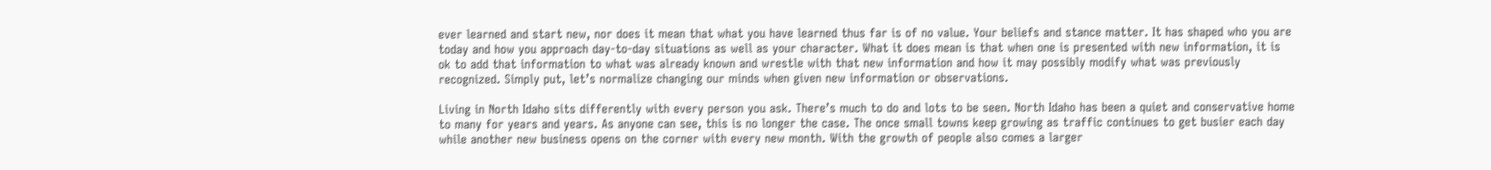ever learned and start new, nor does it mean that what you have learned thus far is of no value. Your beliefs and stance matter. It has shaped who you are today and how you approach day-to-day situations as well as your character. What it does mean is that when one is presented with new information, it is ok to add that information to what was already known and wrestle with that new information and how it may possibly modify what was previously recognized. Simply put, let’s normalize changing our minds when given new information or observations.

Living in North Idaho sits differently with every person you ask. There’s much to do and lots to be seen. North Idaho has been a quiet and conservative home to many for years and years. As anyone can see, this is no longer the case. The once small towns keep growing as traffic continues to get busier each day while another new business opens on the corner with every new month. With the growth of people also comes a larger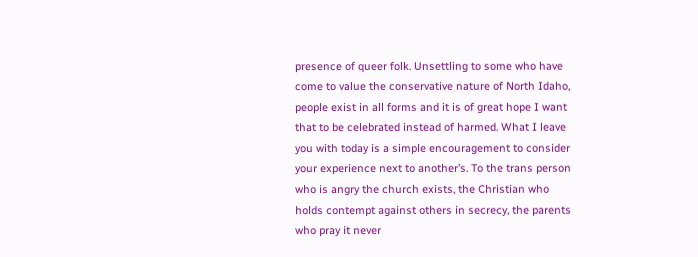presence of queer folk. Unsettling to some who have come to value the conservative nature of North Idaho, people exist in all forms and it is of great hope I want that to be celebrated instead of harmed. What I leave you with today is a simple encouragement to consider your experience next to another’s. To the trans person who is angry the church exists, the Christian who holds contempt against others in secrecy, the parents who pray it never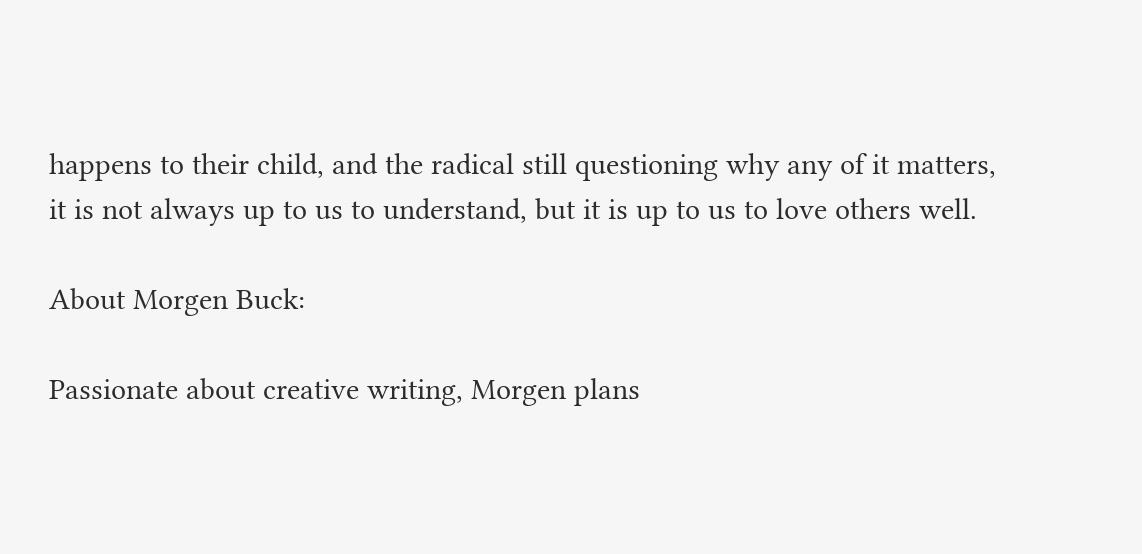happens to their child, and the radical still questioning why any of it matters, it is not always up to us to understand, but it is up to us to love others well.

About Morgen Buck:

Passionate about creative writing, Morgen plans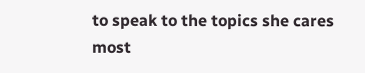to speak to the topics she cares most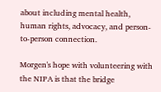about including mental health, human rights, advocacy, and person-to-person connection.

Morgen's hope with volunteering with the NIPA is that the bridge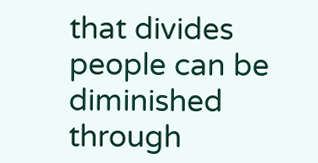that divides people can be diminished through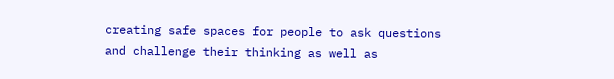creating safe spaces for people to ask questions and challenge their thinking as well as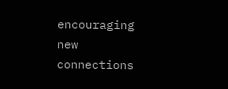encouraging new connections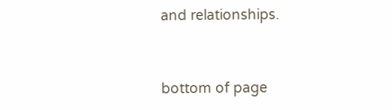and relationships.



bottom of page